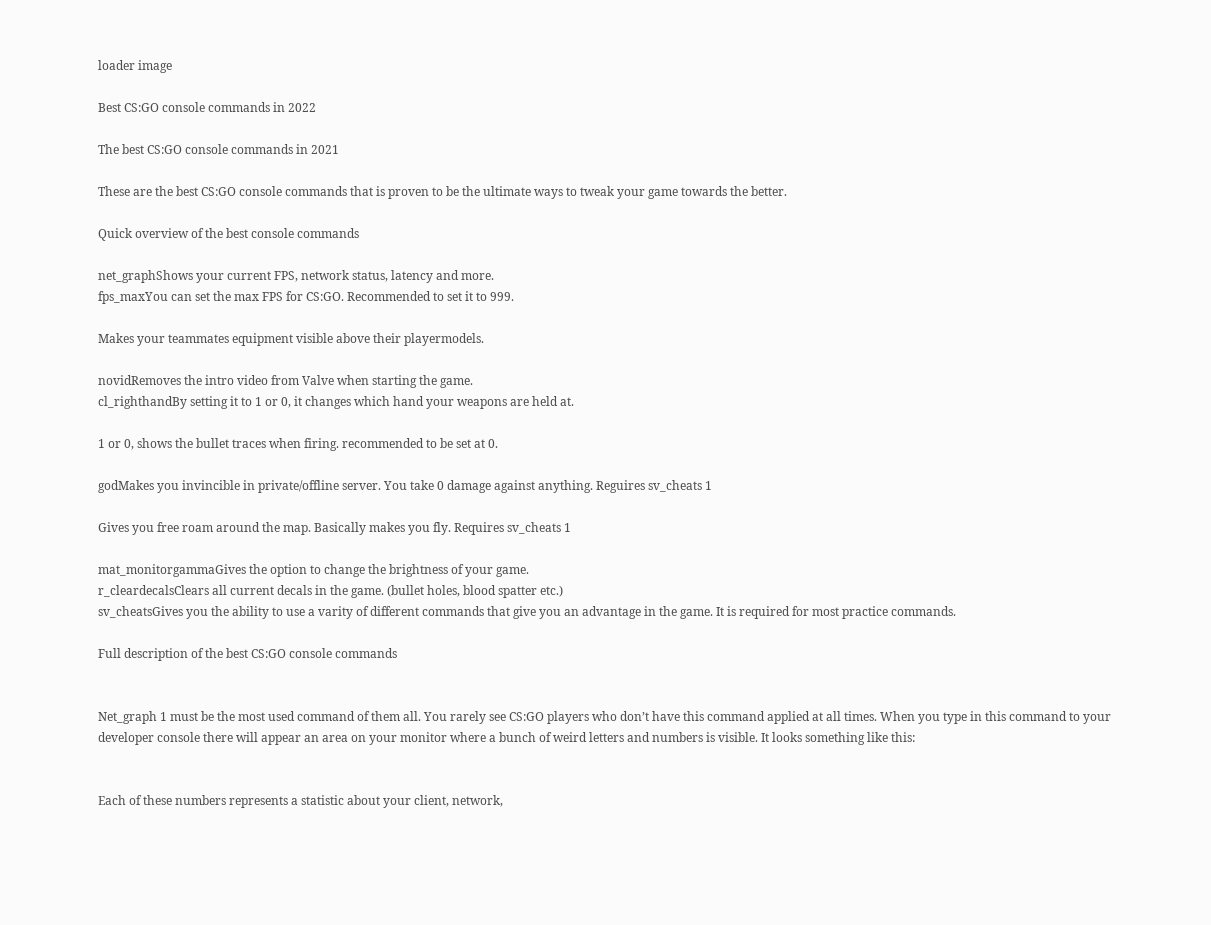loader image

Best CS:GO console commands in 2022

The best CS:GO console commands in 2021

These are the best CS:GO console commands that is proven to be the ultimate ways to tweak your game towards the better.

Quick overview of the best console commands

net_graphShows your current FPS, network status, latency and more.
fps_maxYou can set the max FPS for CS:GO. Recommended to set it to 999.

Makes your teammates equipment visible above their playermodels.

novidRemoves the intro video from Valve when starting the game.
cl_righthandBy setting it to 1 or 0, it changes which hand your weapons are held at.

1 or 0, shows the bullet traces when firing. recommended to be set at 0.

godMakes you invincible in private/offline server. You take 0 damage against anything. Reguires sv_cheats 1

Gives you free roam around the map. Basically makes you fly. Requires sv_cheats 1

mat_monitorgammaGives the option to change the brightness of your game.
r_cleardecalsClears all current decals in the game. (bullet holes, blood spatter etc.)
sv_cheatsGives you the ability to use a varity of different commands that give you an advantage in the game. It is required for most practice commands.

Full description of the best CS:GO console commands


Net_graph 1 must be the most used command of them all. You rarely see CS:GO players who don’t have this command applied at all times. When you type in this command to your developer console there will appear an area on your monitor where a bunch of weird letters and numbers is visible. It looks something like this:


Each of these numbers represents a statistic about your client, network,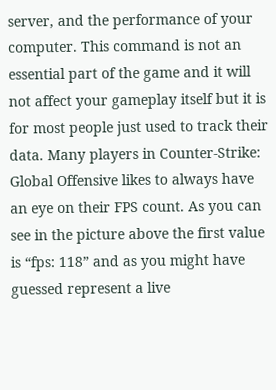server, and the performance of your computer. This command is not an essential part of the game and it will not affect your gameplay itself but it is for most people just used to track their data. Many players in Counter-Strike: Global Offensive likes to always have an eye on their FPS count. As you can see in the picture above the first value is “fps: 118” and as you might have guessed represent a live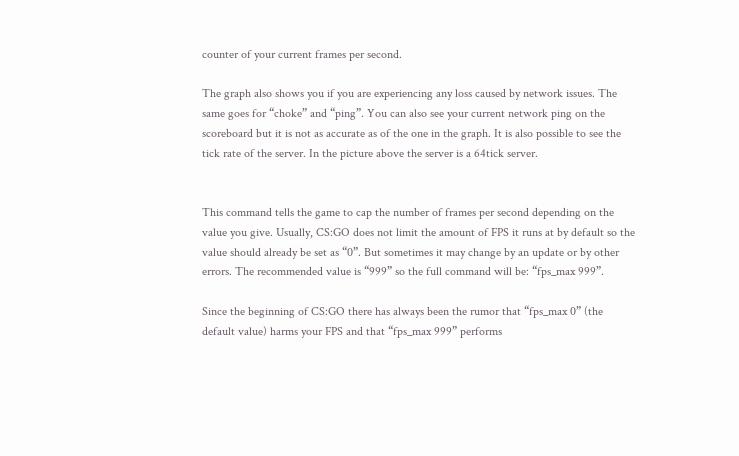counter of your current frames per second.

The graph also shows you if you are experiencing any loss caused by network issues. The same goes for “choke” and “ping”. You can also see your current network ping on the scoreboard but it is not as accurate as of the one in the graph. It is also possible to see the tick rate of the server. In the picture above the server is a 64tick server.


This command tells the game to cap the number of frames per second depending on the value you give. Usually, CS:GO does not limit the amount of FPS it runs at by default so the value should already be set as “0”. But sometimes it may change by an update or by other errors. The recommended value is “999” so the full command will be: “fps_max 999”.

Since the beginning of CS:GO there has always been the rumor that “fps_max 0” (the default value) harms your FPS and that “fps_max 999” performs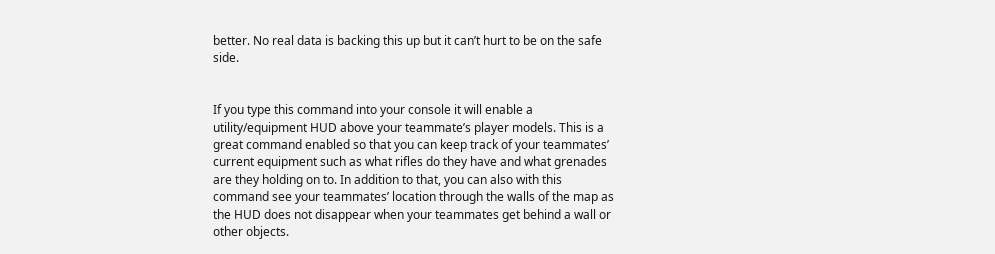better. No real data is backing this up but it can’t hurt to be on the safe side.


If you type this command into your console it will enable a utility/equipment HUD above your teammate’s player models. This is a great command enabled so that you can keep track of your teammates’ current equipment such as what rifles do they have and what grenades are they holding on to. In addition to that, you can also with this command see your teammates’ location through the walls of the map as the HUD does not disappear when your teammates get behind a wall or other objects.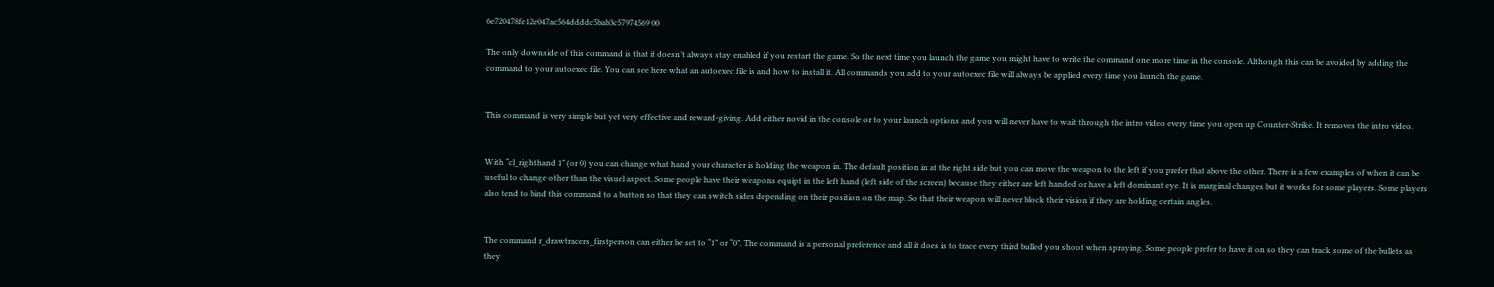6e720478fe12e047ac564ddddc5bab3c57974569 00

The only downside of this command is that it doesn’t always stay enabled if you restart the game. So the next time you launch the game you might have to write the command one more time in the console. Although this can be avoided by adding the command to your autoexec file. You can see here what an autoexec file is and how to install it. All commands you add to your autoexec file will always be applied every time you launch the game.


This command is very simple but yet very effective and reward-giving. Add either novid in the console or to your launch options and you will never have to wait through the intro video every time you open up Counter-Strike. It removes the intro video.


With “cl_righthand 1” (or 0) you can change what hand your character is holding the weapon in. The default position in at the right side but you can move the weapon to the left if you prefer that above the other. There is a few examples of when it can be useful to change other than the visuel aspect. Some people have their weapons equipt in the left hand (left side of the screen) because they either are left handed or have a left dominant eye. It is marginal changes but it works for some players. Some players also tend to bind this command to a button so that they can switch sides depending on their position on the map. So that their weapon will never block their vision if they are holding certain angles.


The command r_drawtracers_firstperson can either be set to “1” or “0”. The command is a personal preference and all it does is to trace every third bulled you shoot when spraying. Some people prefer to have it on so they can track some of the bullets as they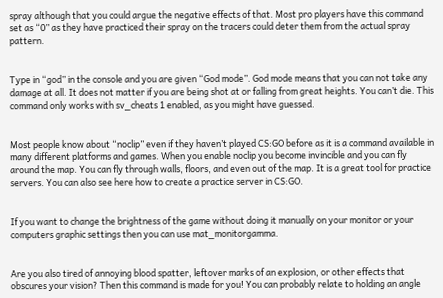spray although that you could argue the negative effects of that. Most pro players have this command set as “0” as they have practiced their spray on the tracers could deter them from the actual spray pattern.


Type in “god” in the console and you are given “God mode”. God mode means that you can not take any damage at all. It does not matter if you are being shot at or falling from great heights. You can’t die. This command only works with sv_cheats 1 enabled, as you might have guessed.


Most people know about “noclip” even if they haven’t played CS:GO before as it is a command available in many different platforms and games. When you enable noclip you become invincible and you can fly around the map. You can fly through walls, floors, and even out of the map. It is a great tool for practice servers. You can also see here how to create a practice server in CS:GO.


If you want to change the brightness of the game without doing it manually on your monitor or your computers graphic settings then you can use mat_monitorgamma.


Are you also tired of annoying blood spatter, leftover marks of an explosion, or other effects that obscures your vision? Then this command is made for you! You can probably relate to holding an angle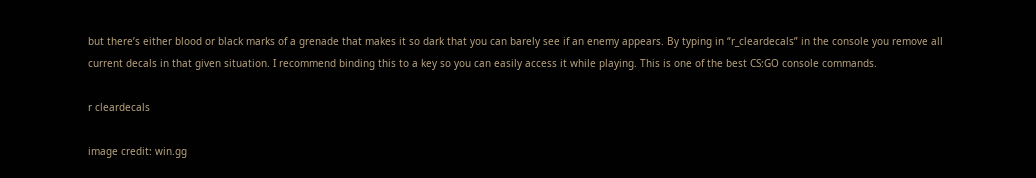but there’s either blood or black marks of a grenade that makes it so dark that you can barely see if an enemy appears. By typing in “r_cleardecals” in the console you remove all current decals in that given situation. I recommend binding this to a key so you can easily access it while playing. This is one of the best CS:GO console commands.

r cleardecals

image credit: win.gg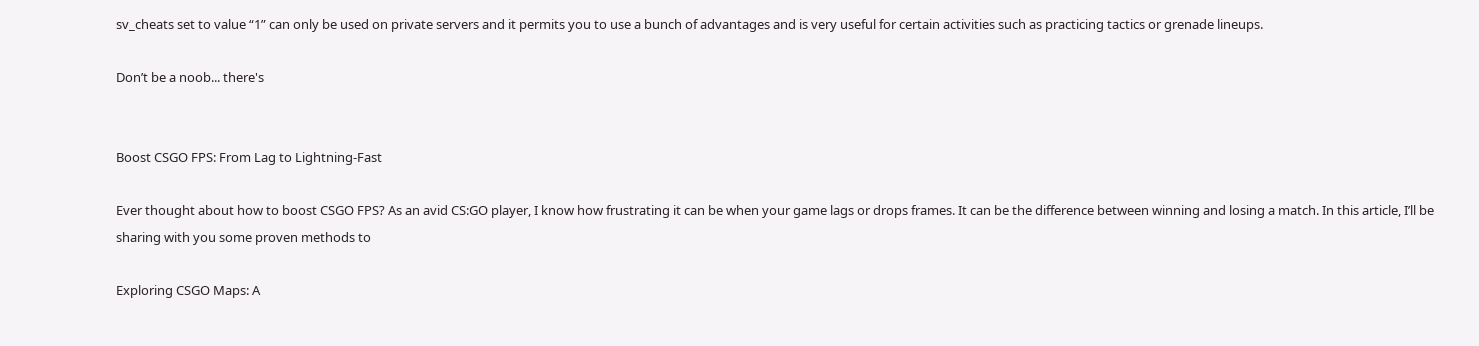sv_cheats set to value “1” can only be used on private servers and it permits you to use a bunch of advantages and is very useful for certain activities such as practicing tactics or grenade lineups.

Don’t be a noob... there's


Boost CSGO FPS: From Lag to Lightning-Fast

Ever thought about how to boost CSGO FPS? As an avid CS:GO player, I know how frustrating it can be when your game lags or drops frames. It can be the difference between winning and losing a match. In this article, I’ll be sharing with you some proven methods to

Exploring CSGO Maps: A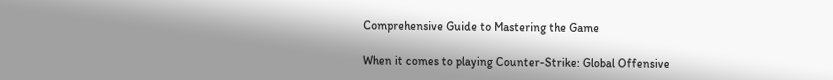Comprehensive Guide to Mastering the Game

When it comes to playing Counter-Strike: Global Offensive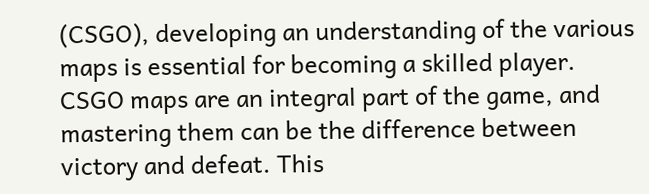(CSGO), developing an understanding of the various maps is essential for becoming a skilled player. CSGO maps are an integral part of the game, and mastering them can be the difference between victory and defeat. This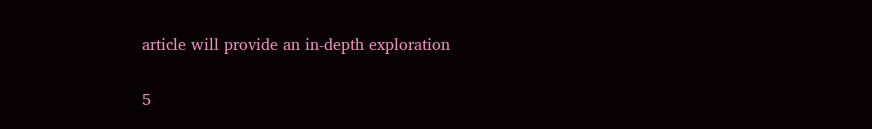article will provide an in-depth exploration

5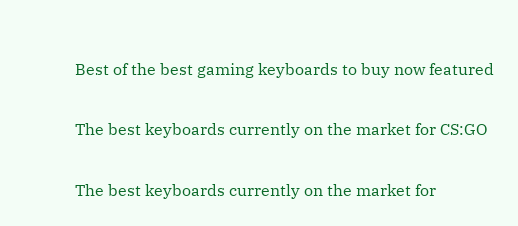Best of the best gaming keyboards to buy now featured

The best keyboards currently on the market for CS:GO

The best keyboards currently on the market for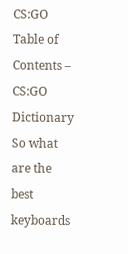CS:GO Table of Contents – CS:GO Dictionary So what are the best keyboards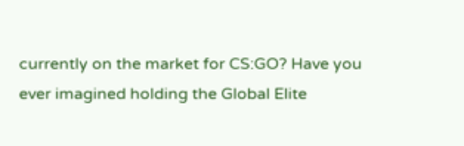currently on the market for CS:GO? Have you ever imagined holding the Global Elite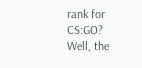rank for CS:GO? Well, the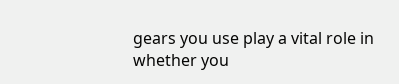gears you use play a vital role in whether you